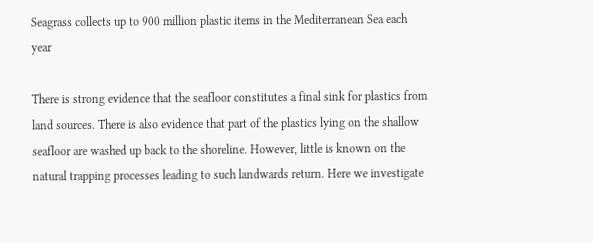Seagrass collects up to 900 million plastic items in the Mediterranean Sea each year

There is strong evidence that the seafloor constitutes a final sink for plastics from land sources. There is also evidence that part of the plastics lying on the shallow seafloor are washed up back to the shoreline. However, little is known on the natural trapping processes leading to such landwards return. Here we investigate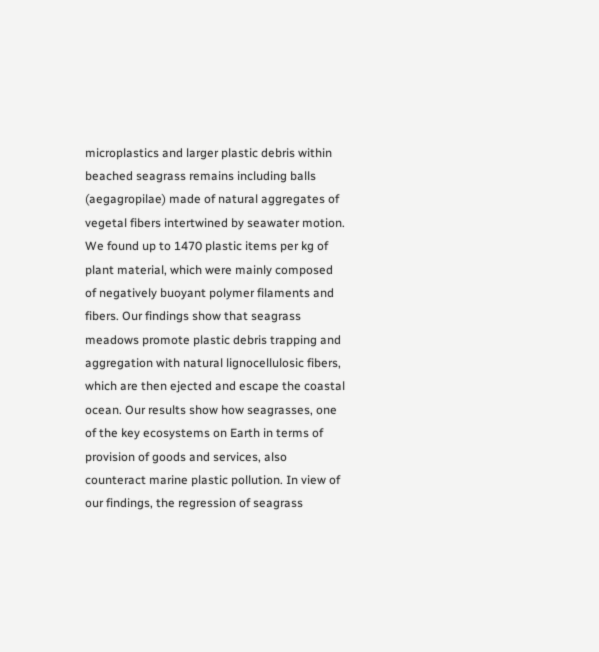microplastics and larger plastic debris within beached seagrass remains including balls (aegagropilae) made of natural aggregates of vegetal fibers intertwined by seawater motion. We found up to 1470 plastic items per kg of plant material, which were mainly composed of negatively buoyant polymer filaments and fibers. Our findings show that seagrass meadows promote plastic debris trapping and aggregation with natural lignocellulosic fibers, which are then ejected and escape the coastal ocean. Our results show how seagrasses, one of the key ecosystems on Earth in terms of provision of goods and services, also counteract marine plastic pollution. In view of our findings, the regression of seagrass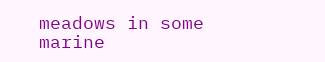meadows in some marine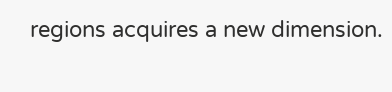regions acquires a new dimension.